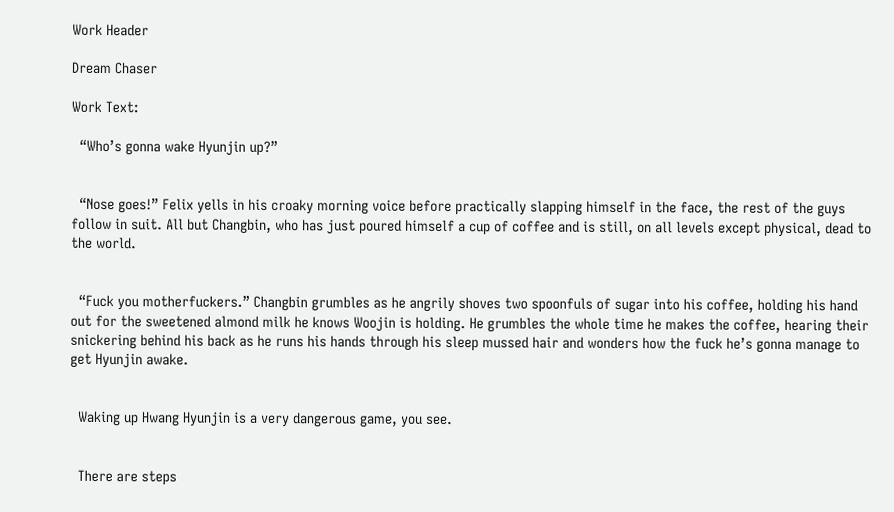Work Header

Dream Chaser

Work Text:

  “Who’s gonna wake Hyunjin up?”


  “Nose goes!” Felix yells in his croaky morning voice before practically slapping himself in the face, the rest of the guys follow in suit. All but Changbin, who has just poured himself a cup of coffee and is still, on all levels except physical, dead to the world.


  “Fuck you motherfuckers.” Changbin grumbles as he angrily shoves two spoonfuls of sugar into his coffee, holding his hand out for the sweetened almond milk he knows Woojin is holding. He grumbles the whole time he makes the coffee, hearing their snickering behind his back as he runs his hands through his sleep mussed hair and wonders how the fuck he’s gonna manage to get Hyunjin awake.


  Waking up Hwang Hyunjin is a very dangerous game, you see.


  There are steps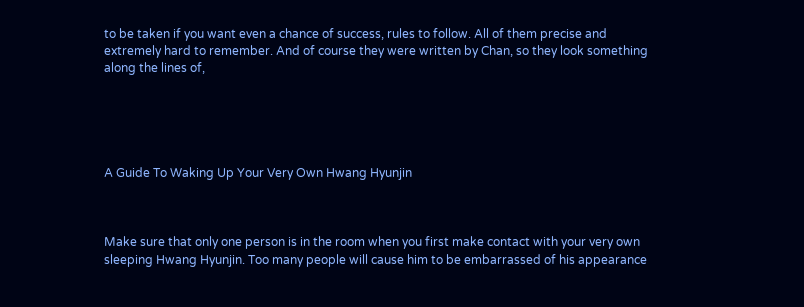to be taken if you want even a chance of success, rules to follow. All of them precise and extremely hard to remember. And of course they were written by Chan, so they look something along the lines of,





A Guide To Waking Up Your Very Own Hwang Hyunjin



Make sure that only one person is in the room when you first make contact with your very own sleeping Hwang Hyunjin. Too many people will cause him to be embarrassed of his appearance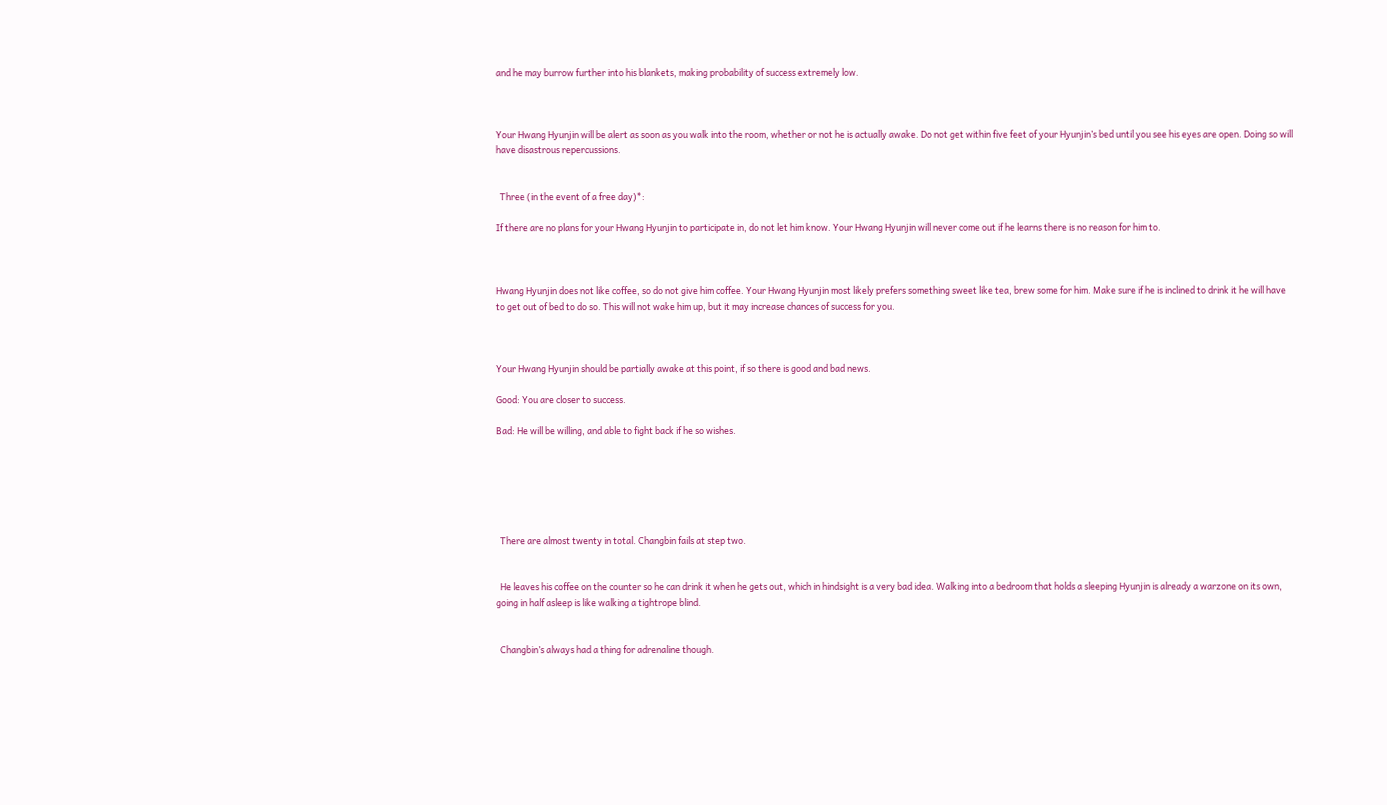and he may burrow further into his blankets, making probability of success extremely low.



Your Hwang Hyunjin will be alert as soon as you walk into the room, whether or not he is actually awake. Do not get within five feet of your Hyunjin’s bed until you see his eyes are open. Doing so will have disastrous repercussions.


  Three (in the event of a free day)*:

If there are no plans for your Hwang Hyunjin to participate in, do not let him know. Your Hwang Hyunjin will never come out if he learns there is no reason for him to.



Hwang Hyunjin does not like coffee, so do not give him coffee. Your Hwang Hyunjin most likely prefers something sweet like tea, brew some for him. Make sure if he is inclined to drink it he will have to get out of bed to do so. This will not wake him up, but it may increase chances of success for you.



Your Hwang Hyunjin should be partially awake at this point, if so there is good and bad news.

Good: You are closer to success.

Bad: He will be willing, and able to fight back if he so wishes.






  There are almost twenty in total. Changbin fails at step two.


  He leaves his coffee on the counter so he can drink it when he gets out, which in hindsight is a very bad idea. Walking into a bedroom that holds a sleeping Hyunjin is already a warzone on its own, going in half asleep is like walking a tightrope blind.


  Changbin’s always had a thing for adrenaline though.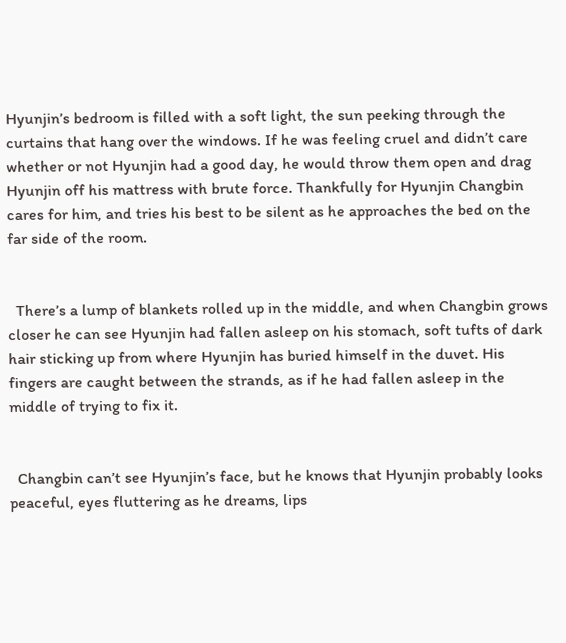Hyunjin’s bedroom is filled with a soft light, the sun peeking through the curtains that hang over the windows. If he was feeling cruel and didn’t care whether or not Hyunjin had a good day, he would throw them open and drag Hyunjin off his mattress with brute force. Thankfully for Hyunjin Changbin cares for him, and tries his best to be silent as he approaches the bed on the far side of the room.


  There’s a lump of blankets rolled up in the middle, and when Changbin grows closer he can see Hyunjin had fallen asleep on his stomach, soft tufts of dark hair sticking up from where Hyunjin has buried himself in the duvet. His fingers are caught between the strands, as if he had fallen asleep in the middle of trying to fix it.


  Changbin can’t see Hyunjin’s face, but he knows that Hyunjin probably looks peaceful, eyes fluttering as he dreams, lips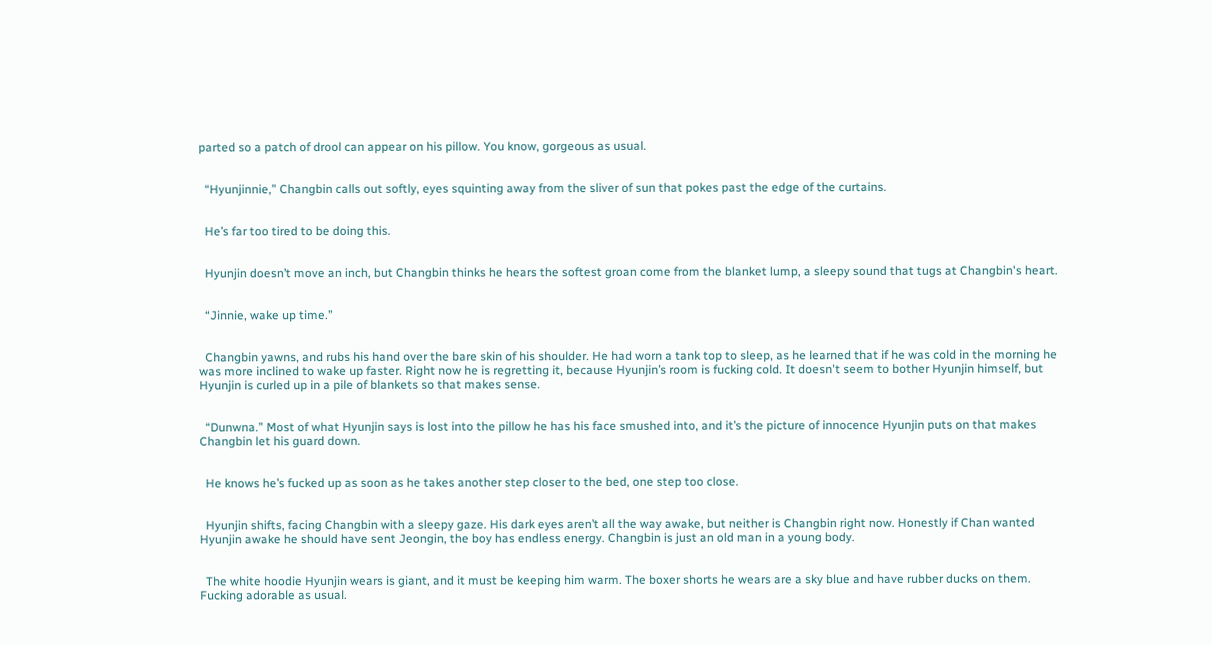parted so a patch of drool can appear on his pillow. You know, gorgeous as usual.


  “Hyunjinnie,” Changbin calls out softly, eyes squinting away from the sliver of sun that pokes past the edge of the curtains.


  He’s far too tired to be doing this.


  Hyunjin doesn’t move an inch, but Changbin thinks he hears the softest groan come from the blanket lump, a sleepy sound that tugs at Changbin's heart.


  “Jinnie, wake up time.”


  Changbin yawns, and rubs his hand over the bare skin of his shoulder. He had worn a tank top to sleep, as he learned that if he was cold in the morning he was more inclined to wake up faster. Right now he is regretting it, because Hyunjin’s room is fucking cold. It doesn't seem to bother Hyunjin himself, but Hyunjin is curled up in a pile of blankets so that makes sense.


  “Dunwna.” Most of what Hyunjin says is lost into the pillow he has his face smushed into, and it’s the picture of innocence Hyunjin puts on that makes Changbin let his guard down.


  He knows he’s fucked up as soon as he takes another step closer to the bed, one step too close.


  Hyunjin shifts, facing Changbin with a sleepy gaze. His dark eyes aren’t all the way awake, but neither is Changbin right now. Honestly if Chan wanted Hyunjin awake he should have sent Jeongin, the boy has endless energy. Changbin is just an old man in a young body.


  The white hoodie Hyunjin wears is giant, and it must be keeping him warm. The boxer shorts he wears are a sky blue and have rubber ducks on them. Fucking adorable as usual.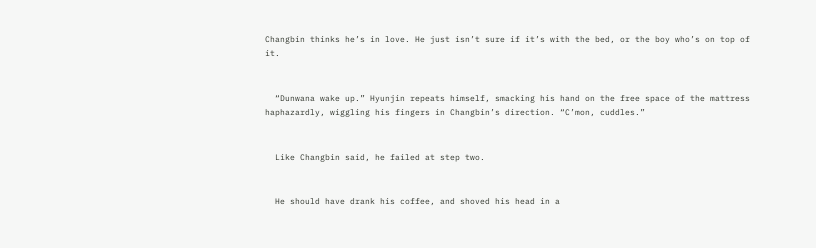Changbin thinks he’s in love. He just isn’t sure if it’s with the bed, or the boy who’s on top of it.


  “Dunwana wake up.” Hyunjin repeats himself, smacking his hand on the free space of the mattress haphazardly, wiggling his fingers in Changbin’s direction. “C’mon, cuddles.”


  Like Changbin said, he failed at step two.


  He should have drank his coffee, and shoved his head in a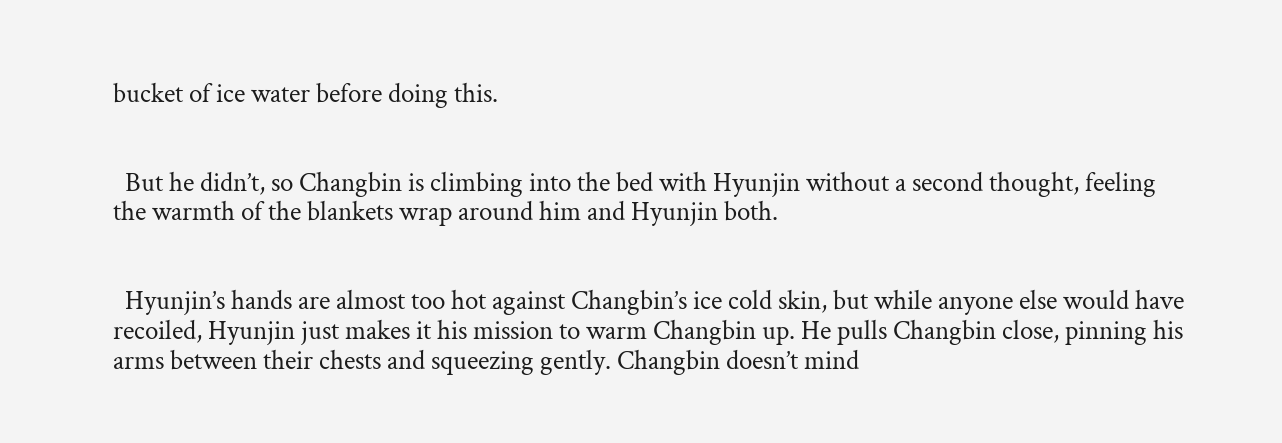bucket of ice water before doing this.


  But he didn’t, so Changbin is climbing into the bed with Hyunjin without a second thought, feeling the warmth of the blankets wrap around him and Hyunjin both.


  Hyunjin’s hands are almost too hot against Changbin’s ice cold skin, but while anyone else would have recoiled, Hyunjin just makes it his mission to warm Changbin up. He pulls Changbin close, pinning his arms between their chests and squeezing gently. Changbin doesn’t mind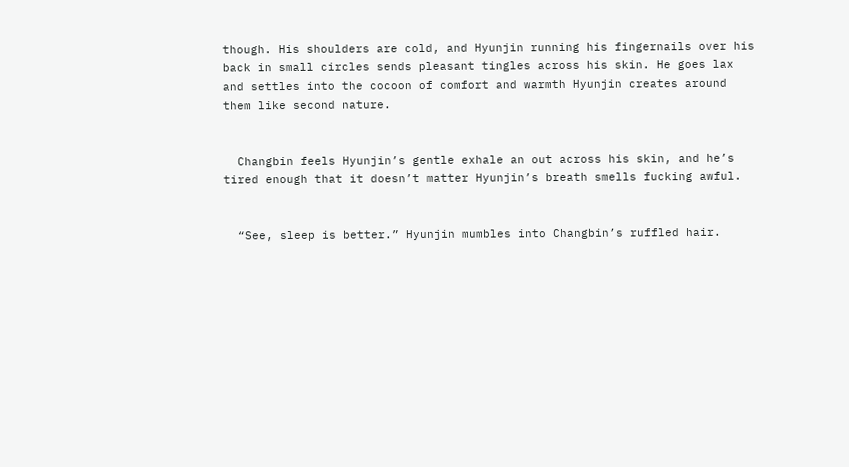though. His shoulders are cold, and Hyunjin running his fingernails over his back in small circles sends pleasant tingles across his skin. He goes lax and settles into the cocoon of comfort and warmth Hyunjin creates around them like second nature.


  Changbin feels Hyunjin’s gentle exhale an out across his skin, and he’s tired enough that it doesn’t matter Hyunjin’s breath smells fucking awful.


  “See, sleep is better.” Hyunjin mumbles into Changbin’s ruffled hair.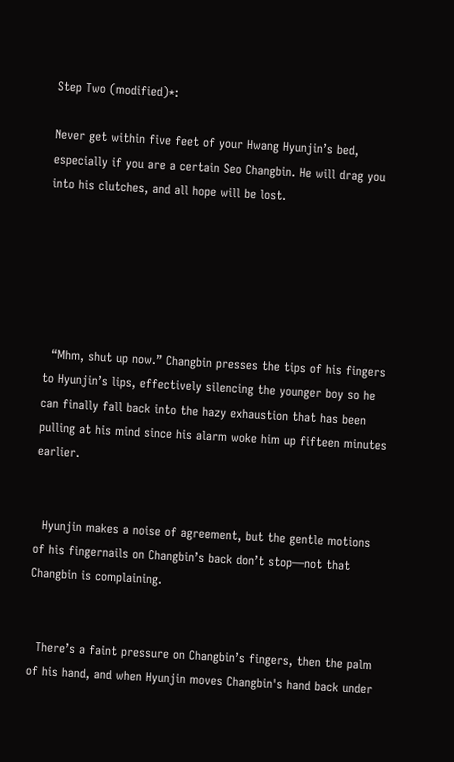Step Two (modified)*:

Never get within five feet of your Hwang Hyunjin’s bed, especially if you are a certain Seo Changbin. He will drag you into his clutches, and all hope will be lost.






  “Mhm, shut up now.” Changbin presses the tips of his fingers to Hyunjin’s lips, effectively silencing the younger boy so he can finally fall back into the hazy exhaustion that has been pulling at his mind since his alarm woke him up fifteen minutes earlier.


  Hyunjin makes a noise of agreement, but the gentle motions of his fingernails on Changbin’s back don’t stop—not that Changbin is complaining.


  There’s a faint pressure on Changbin’s fingers, then the palm of his hand, and when Hyunjin moves Changbin's hand back under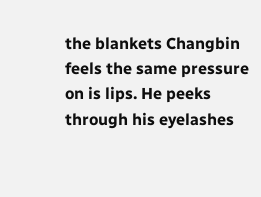the blankets Changbin feels the same pressure on is lips. He peeks through his eyelashes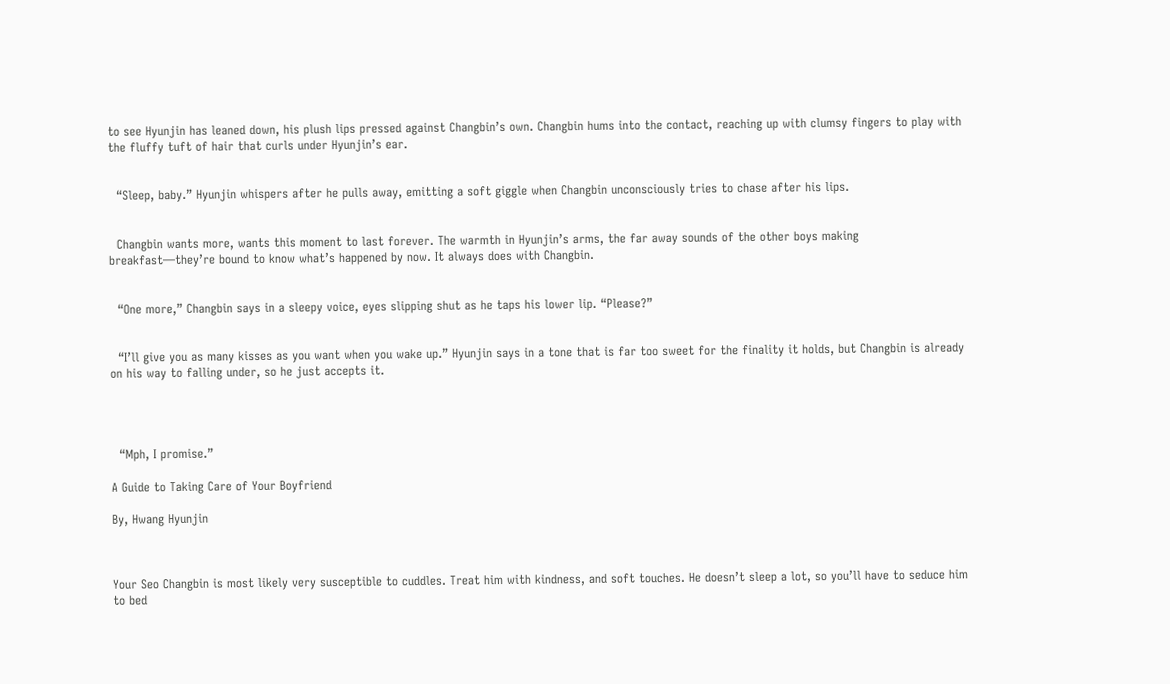to see Hyunjin has leaned down, his plush lips pressed against Changbin’s own. Changbin hums into the contact, reaching up with clumsy fingers to play with the fluffy tuft of hair that curls under Hyunjin’s ear.


  “Sleep, baby.” Hyunjin whispers after he pulls away, emitting a soft giggle when Changbin unconsciously tries to chase after his lips.


  Changbin wants more, wants this moment to last forever. The warmth in Hyunjin’s arms, the far away sounds of the other boys making breakfast—they’re bound to know what’s happened by now. It always does with Changbin.


  “One more,” Changbin says in a sleepy voice, eyes slipping shut as he taps his lower lip. “Please?”


  “I’ll give you as many kisses as you want when you wake up.” Hyunjin says in a tone that is far too sweet for the finality it holds, but Changbin is already on his way to falling under, so he just accepts it.




  “Mph, I promise.”

A Guide to Taking Care of Your Boyfriend

By, Hwang Hyunjin



Your Seo Changbin is most likely very susceptible to cuddles. Treat him with kindness, and soft touches. He doesn’t sleep a lot, so you’ll have to seduce him to bed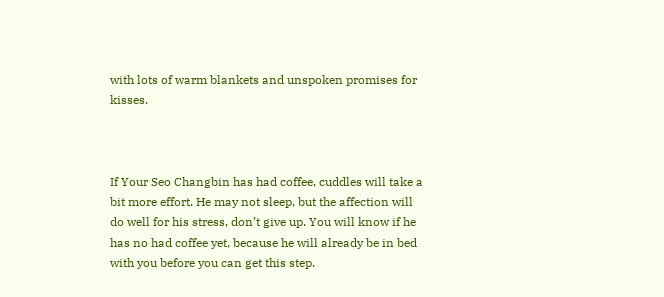with lots of warm blankets and unspoken promises for kisses.



If Your Seo Changbin has had coffee, cuddles will take a bit more effort. He may not sleep, but the affection will do well for his stress, don’t give up. You will know if he has no had coffee yet, because he will already be in bed with you before you can get this step.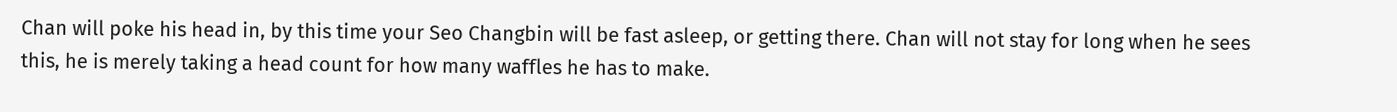Chan will poke his head in, by this time your Seo Changbin will be fast asleep, or getting there. Chan will not stay for long when he sees this, he is merely taking a head count for how many waffles he has to make.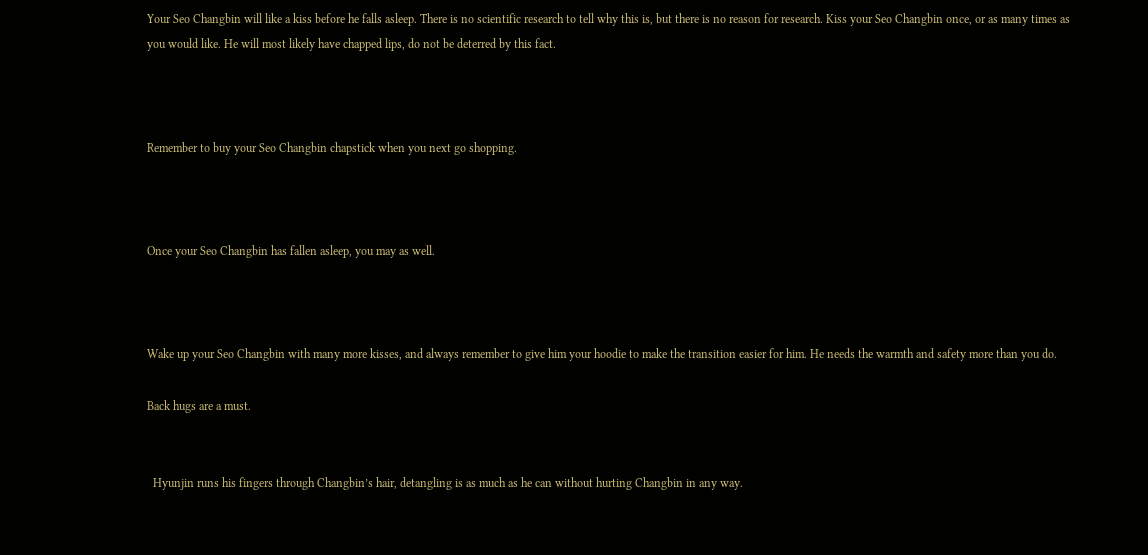Your Seo Changbin will like a kiss before he falls asleep. There is no scientific research to tell why this is, but there is no reason for research. Kiss your Seo Changbin once, or as many times as you would like. He will most likely have chapped lips, do not be deterred by this fact.



Remember to buy your Seo Changbin chapstick when you next go shopping.



Once your Seo Changbin has fallen asleep, you may as well.



Wake up your Seo Changbin with many more kisses, and always remember to give him your hoodie to make the transition easier for him. He needs the warmth and safety more than you do.

Back hugs are a must.


  Hyunjin runs his fingers through Changbin’s hair, detangling is as much as he can without hurting Changbin in any way.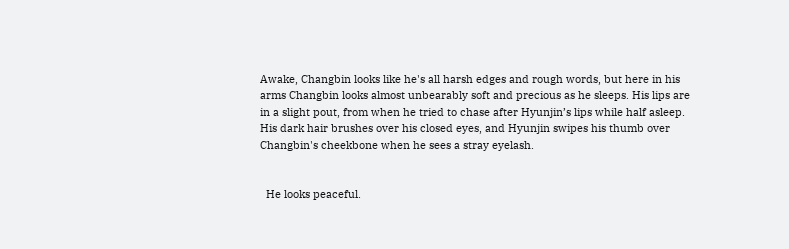Awake, Changbin looks like he's all harsh edges and rough words, but here in his arms Changbin looks almost unbearably soft and precious as he sleeps. His lips are in a slight pout, from when he tried to chase after Hyunjin’s lips while half asleep. His dark hair brushes over his closed eyes, and Hyunjin swipes his thumb over Changbin's cheekbone when he sees a stray eyelash.


  He looks peaceful.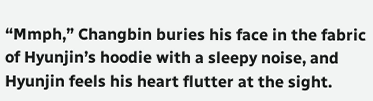“Mmph,” Changbin buries his face in the fabric of Hyunjin’s hoodie with a sleepy noise, and Hyunjin feels his heart flutter at the sight.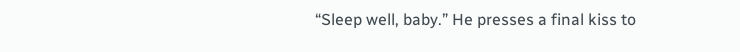“Sleep well, baby.” He presses a final kiss to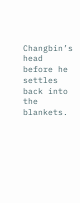Changbin’s head before he settles back into the blankets.